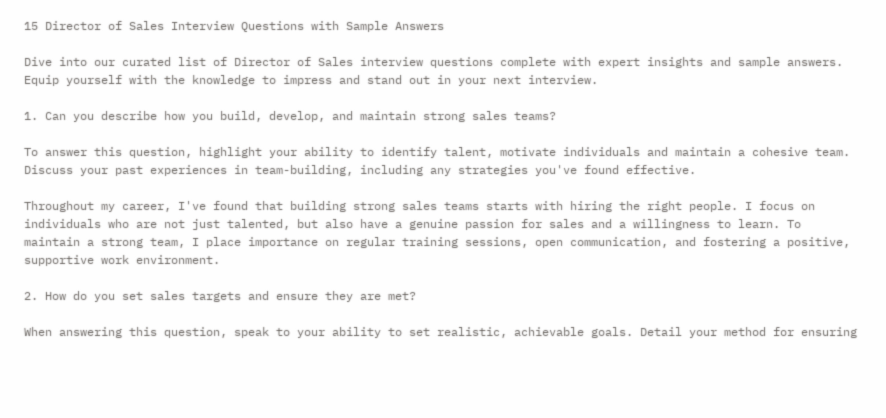15 Director of Sales Interview Questions with Sample Answers

Dive into our curated list of Director of Sales interview questions complete with expert insights and sample answers. Equip yourself with the knowledge to impress and stand out in your next interview.

1. Can you describe how you build, develop, and maintain strong sales teams?

To answer this question, highlight your ability to identify talent, motivate individuals and maintain a cohesive team. Discuss your past experiences in team-building, including any strategies you've found effective.

Throughout my career, I've found that building strong sales teams starts with hiring the right people. I focus on individuals who are not just talented, but also have a genuine passion for sales and a willingness to learn. To maintain a strong team, I place importance on regular training sessions, open communication, and fostering a positive, supportive work environment.

2. How do you set sales targets and ensure they are met?

When answering this question, speak to your ability to set realistic, achievable goals. Detail your method for ensuring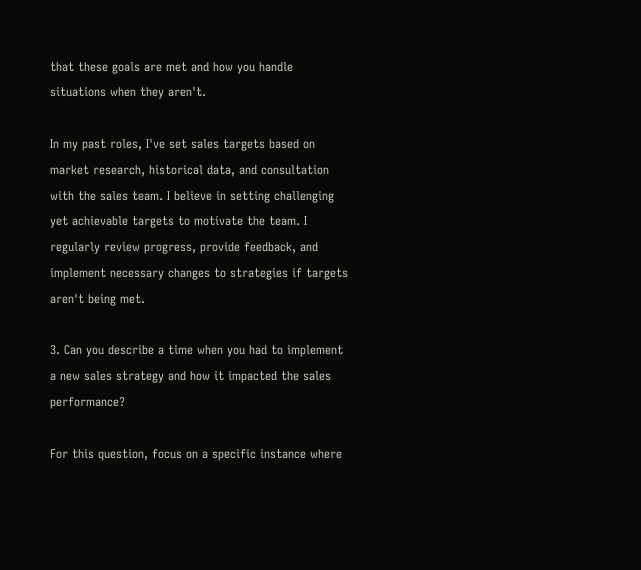that these goals are met and how you handle situations when they aren't.

In my past roles, I've set sales targets based on market research, historical data, and consultation with the sales team. I believe in setting challenging yet achievable targets to motivate the team. I regularly review progress, provide feedback, and implement necessary changes to strategies if targets aren't being met.

3. Can you describe a time when you had to implement a new sales strategy and how it impacted the sales performance?

For this question, focus on a specific instance where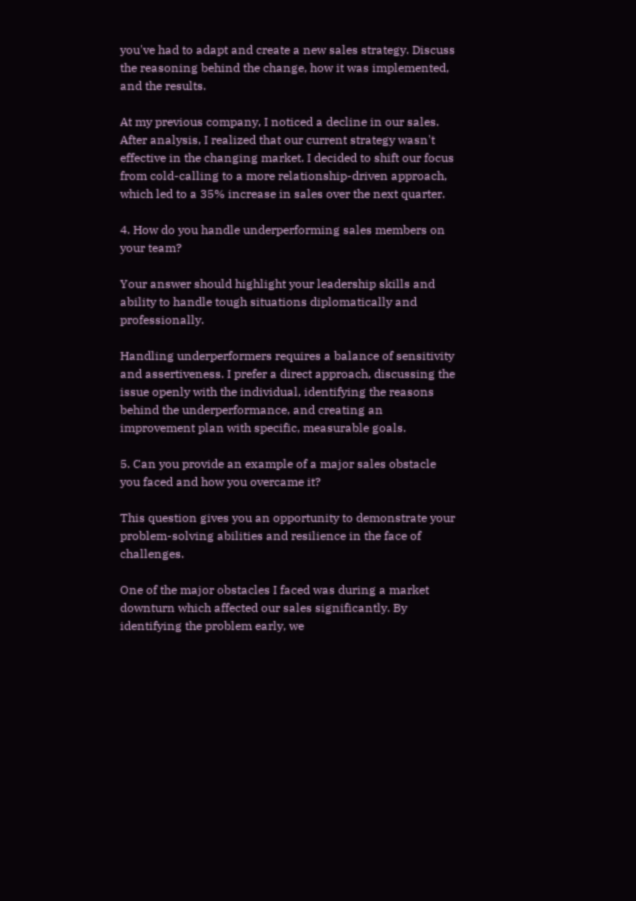you've had to adapt and create a new sales strategy. Discuss the reasoning behind the change, how it was implemented, and the results.

At my previous company, I noticed a decline in our sales. After analysis, I realized that our current strategy wasn't effective in the changing market. I decided to shift our focus from cold-calling to a more relationship-driven approach, which led to a 35% increase in sales over the next quarter.

4. How do you handle underperforming sales members on your team?

Your answer should highlight your leadership skills and ability to handle tough situations diplomatically and professionally.

Handling underperformers requires a balance of sensitivity and assertiveness. I prefer a direct approach, discussing the issue openly with the individual, identifying the reasons behind the underperformance, and creating an improvement plan with specific, measurable goals.

5. Can you provide an example of a major sales obstacle you faced and how you overcame it?

This question gives you an opportunity to demonstrate your problem-solving abilities and resilience in the face of challenges.

One of the major obstacles I faced was during a market downturn which affected our sales significantly. By identifying the problem early, we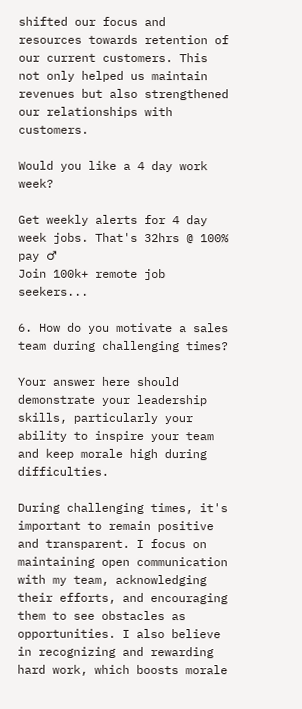shifted our focus and resources towards retention of our current customers. This not only helped us maintain revenues but also strengthened our relationships with customers.

Would you like a 4 day work week?

Get weekly alerts for 4 day week jobs. That's 32hrs @ 100% pay ♂
Join 100k+ remote job seekers...

6. How do you motivate a sales team during challenging times?

Your answer here should demonstrate your leadership skills, particularly your ability to inspire your team and keep morale high during difficulties.

During challenging times, it's important to remain positive and transparent. I focus on maintaining open communication with my team, acknowledging their efforts, and encouraging them to see obstacles as opportunities. I also believe in recognizing and rewarding hard work, which boosts morale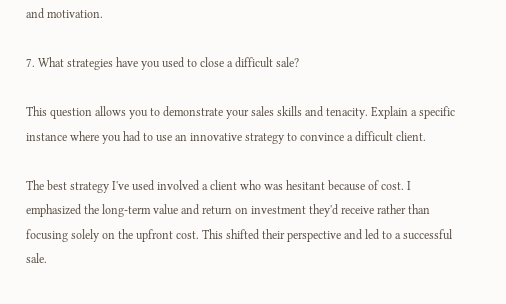and motivation.

7. What strategies have you used to close a difficult sale?

This question allows you to demonstrate your sales skills and tenacity. Explain a specific instance where you had to use an innovative strategy to convince a difficult client.

The best strategy I've used involved a client who was hesitant because of cost. I emphasized the long-term value and return on investment they'd receive rather than focusing solely on the upfront cost. This shifted their perspective and led to a successful sale.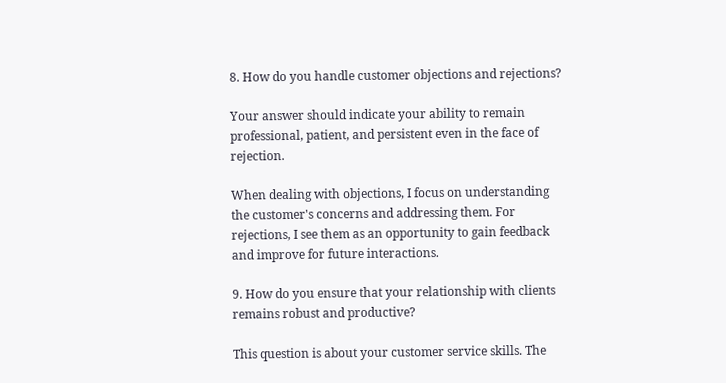8. How do you handle customer objections and rejections?

Your answer should indicate your ability to remain professional, patient, and persistent even in the face of rejection.

When dealing with objections, I focus on understanding the customer's concerns and addressing them. For rejections, I see them as an opportunity to gain feedback and improve for future interactions.

9. How do you ensure that your relationship with clients remains robust and productive?

This question is about your customer service skills. The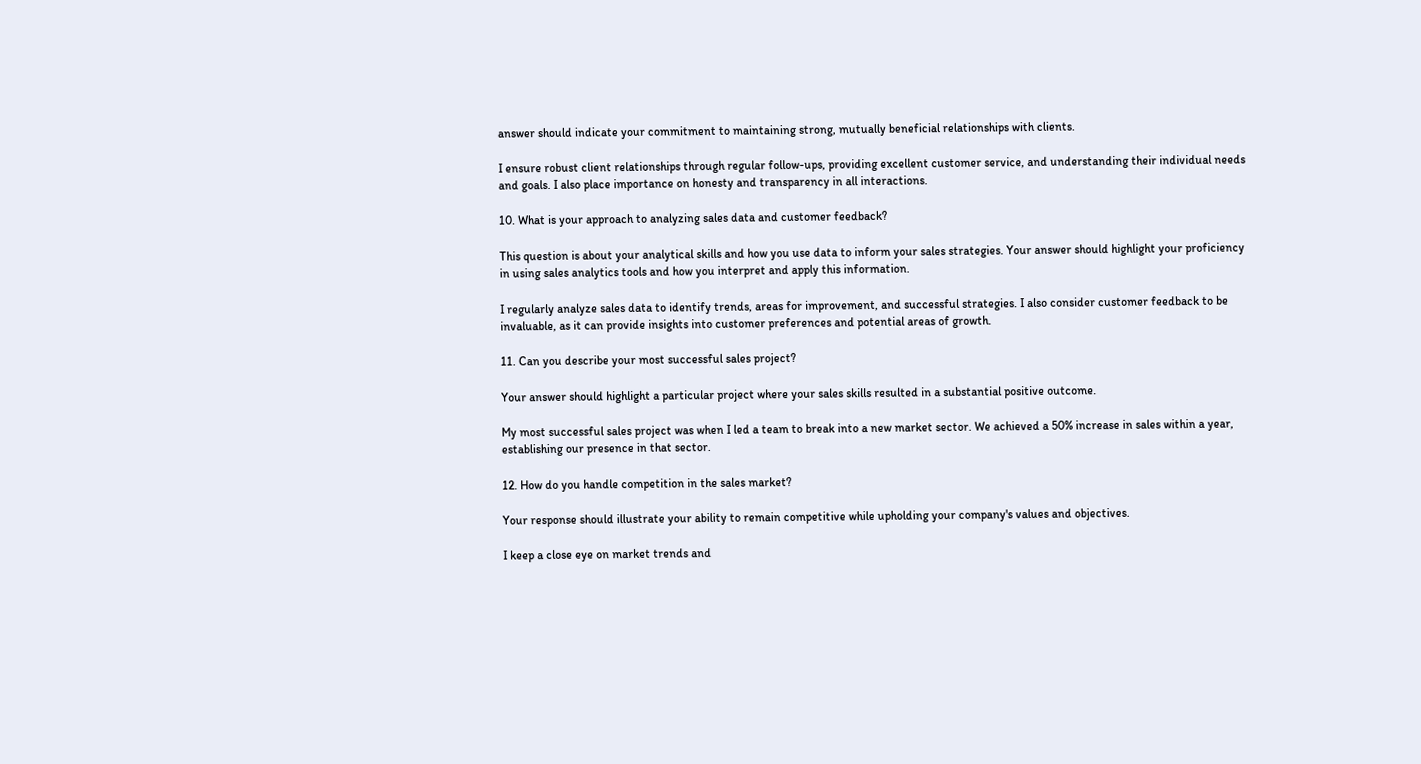answer should indicate your commitment to maintaining strong, mutually beneficial relationships with clients.

I ensure robust client relationships through regular follow-ups, providing excellent customer service, and understanding their individual needs and goals. I also place importance on honesty and transparency in all interactions.

10. What is your approach to analyzing sales data and customer feedback?

This question is about your analytical skills and how you use data to inform your sales strategies. Your answer should highlight your proficiency in using sales analytics tools and how you interpret and apply this information.

I regularly analyze sales data to identify trends, areas for improvement, and successful strategies. I also consider customer feedback to be invaluable, as it can provide insights into customer preferences and potential areas of growth.

11. Can you describe your most successful sales project?

Your answer should highlight a particular project where your sales skills resulted in a substantial positive outcome.

My most successful sales project was when I led a team to break into a new market sector. We achieved a 50% increase in sales within a year, establishing our presence in that sector.

12. How do you handle competition in the sales market?

Your response should illustrate your ability to remain competitive while upholding your company's values and objectives.

I keep a close eye on market trends and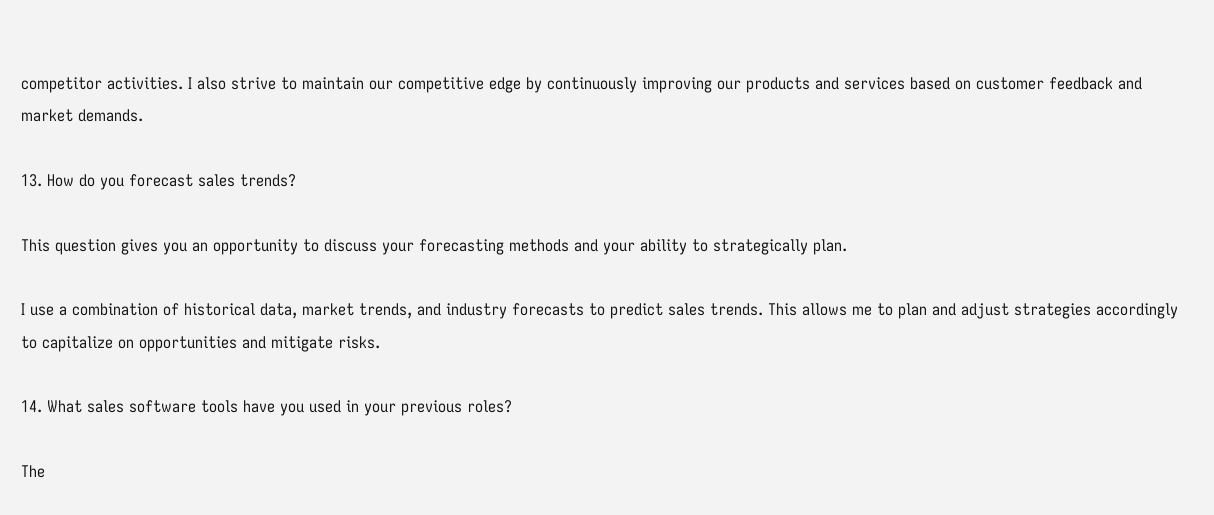competitor activities. I also strive to maintain our competitive edge by continuously improving our products and services based on customer feedback and market demands.

13. How do you forecast sales trends?

This question gives you an opportunity to discuss your forecasting methods and your ability to strategically plan.

I use a combination of historical data, market trends, and industry forecasts to predict sales trends. This allows me to plan and adjust strategies accordingly to capitalize on opportunities and mitigate risks.

14. What sales software tools have you used in your previous roles?

The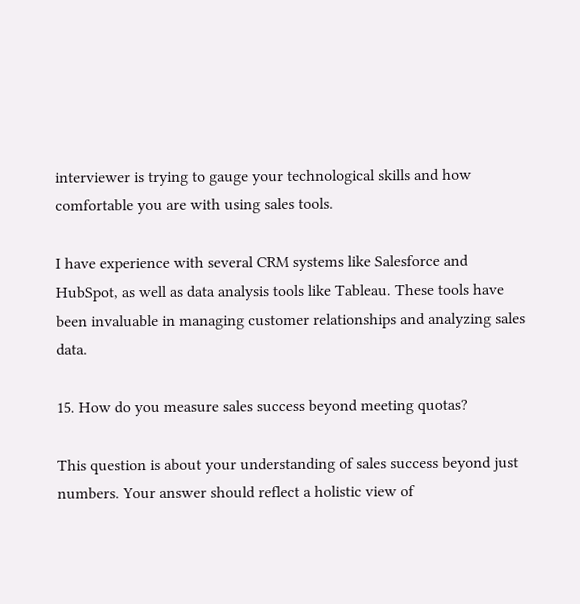interviewer is trying to gauge your technological skills and how comfortable you are with using sales tools.

I have experience with several CRM systems like Salesforce and HubSpot, as well as data analysis tools like Tableau. These tools have been invaluable in managing customer relationships and analyzing sales data.

15. How do you measure sales success beyond meeting quotas?

This question is about your understanding of sales success beyond just numbers. Your answer should reflect a holistic view of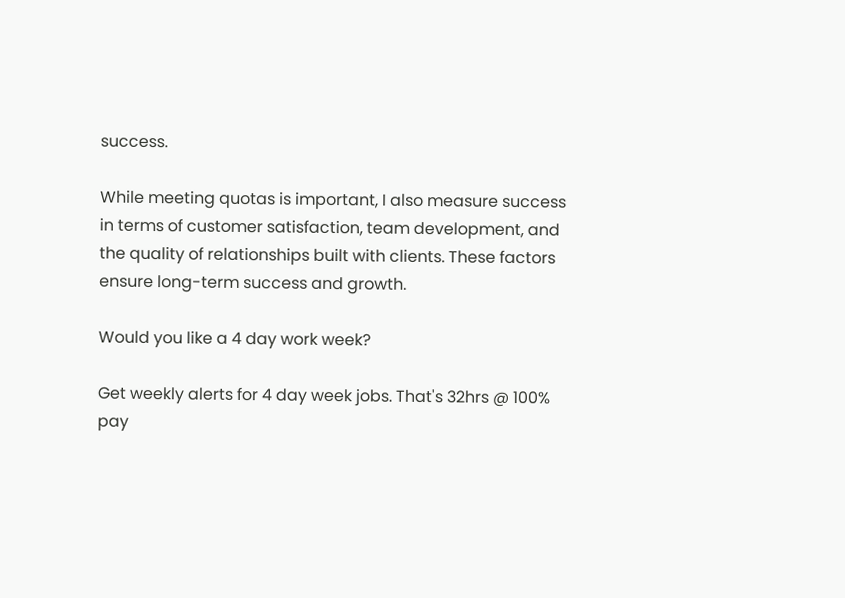success.

While meeting quotas is important, I also measure success in terms of customer satisfaction, team development, and the quality of relationships built with clients. These factors ensure long-term success and growth.

Would you like a 4 day work week?

Get weekly alerts for 4 day week jobs. That's 32hrs @ 100% pay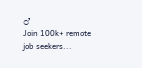♂
Join 100k+ remote job seekers...